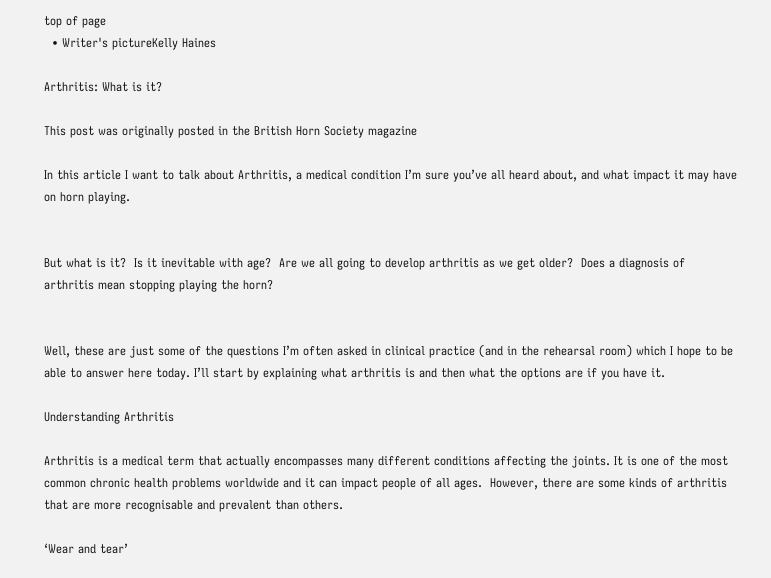top of page
  • Writer's pictureKelly Haines

Arthritis: What is it?

This post was originally posted in the British Horn Society magazine

In this article I want to talk about Arthritis, a medical condition I’m sure you’ve all heard about, and what impact it may have on horn playing.


But what is it?  Is it inevitable with age?  Are we all going to develop arthritis as we get older?  Does a diagnosis of arthritis mean stopping playing the horn?


Well, these are just some of the questions I’m often asked in clinical practice (and in the rehearsal room) which I hope to be able to answer here today. I’ll start by explaining what arthritis is and then what the options are if you have it.

Understanding Arthritis

Arthritis is a medical term that actually encompasses many different conditions affecting the joints. It is one of the most common chronic health problems worldwide and it can impact people of all ages.  However, there are some kinds of arthritis that are more recognisable and prevalent than others.

‘Wear and tear’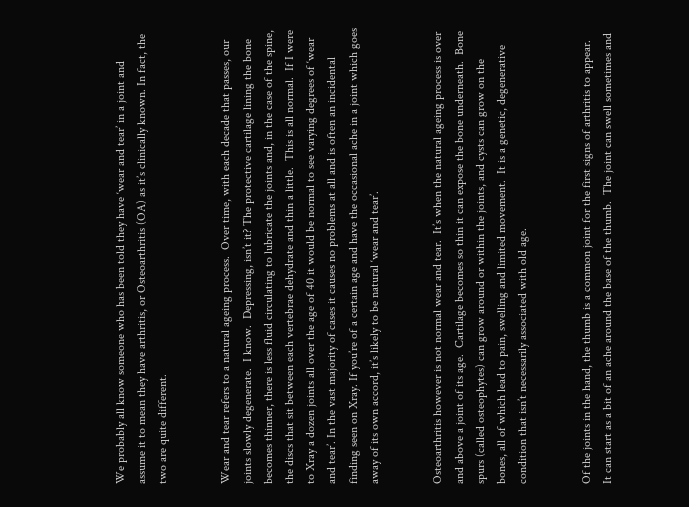We probably all know someone who has been told they have ‘wear and tear’ in a joint and assume it to mean they have arthritis, or Osteoarthritis (OA) as it’s clinically known. In fact, the two are quite different.


Wear and tear refers to a natural ageing process.  Over time, with each decade that passes, our joints slowly degenerate.  I know.  Depressing, isn’t it? The protective cartilage lining the bone becomes thinner, there is less fluid circulating to lubricate the joints and, in the case of the spine, the discs that sit between each vertebrae dehydrate and thin a little.  This is all normal.  If I were to Xray a dozen joints all over the age of 40 it would be normal to see varying degrees of ‘wear and tear’. In the vast majority of cases it causes no problems at all and is often an incidental finding seen on Xray. If you’re of a certain age and have the occasional ache in a joint which goes away of its own accord, it’s likely to be natural ‘wear and tear’.


Osteoarthritis however is not normal wear and tear.  It’s when the natural ageing process is over and above a joint of its age.  Cartilage becomes so thin it can expose the bone underneath.  Bone spurs (called osteophytes) can grow around or within the joints, and cysts can grow on the bones, all of which lead to pain, swelling and limited movement.  It is a genetic, degenerative condition that isn’t necessarily associated with old age.


Of the joints in the hand, the thumb is a common joint for the first signs of arthritis to appear.  It can start as a bit of an ache around the base of the thumb.  The joint can swell sometimes and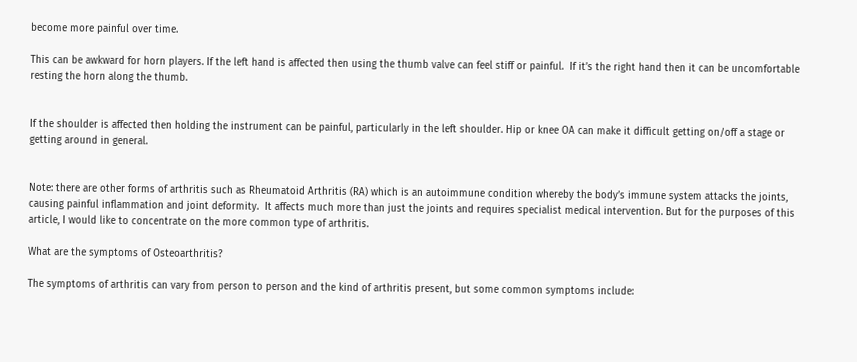become more painful over time.

This can be awkward for horn players. If the left hand is affected then using the thumb valve can feel stiff or painful.  If it’s the right hand then it can be uncomfortable resting the horn along the thumb.


If the shoulder is affected then holding the instrument can be painful, particularly in the left shoulder. Hip or knee OA can make it difficult getting on/off a stage or getting around in general.


Note: there are other forms of arthritis such as Rheumatoid Arthritis (RA) which is an autoimmune condition whereby the body’s immune system attacks the joints, causing painful inflammation and joint deformity.  It affects much more than just the joints and requires specialist medical intervention. But for the purposes of this article, I would like to concentrate on the more common type of arthritis.

What are the symptoms of Osteoarthritis?

The symptoms of arthritis can vary from person to person and the kind of arthritis present, but some common symptoms include: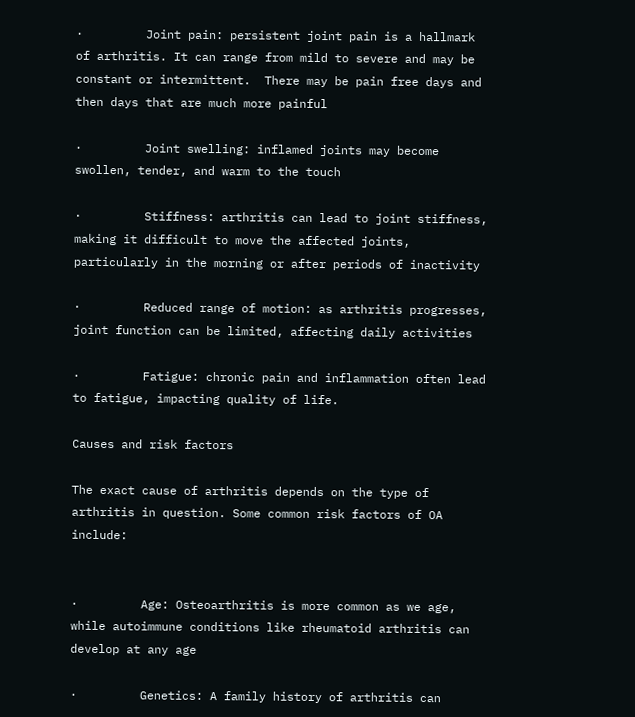·         Joint pain: persistent joint pain is a hallmark of arthritis. It can range from mild to severe and may be constant or intermittent.  There may be pain free days and then days that are much more painful

·         Joint swelling: inflamed joints may become swollen, tender, and warm to the touch

·         Stiffness: arthritis can lead to joint stiffness, making it difficult to move the affected joints, particularly in the morning or after periods of inactivity

·         Reduced range of motion: as arthritis progresses, joint function can be limited, affecting daily activities

·         Fatigue: chronic pain and inflammation often lead to fatigue, impacting quality of life.

Causes and risk factors

The exact cause of arthritis depends on the type of arthritis in question. Some common risk factors of OA include:


·         Age: Osteoarthritis is more common as we age, while autoimmune conditions like rheumatoid arthritis can develop at any age

·         Genetics: A family history of arthritis can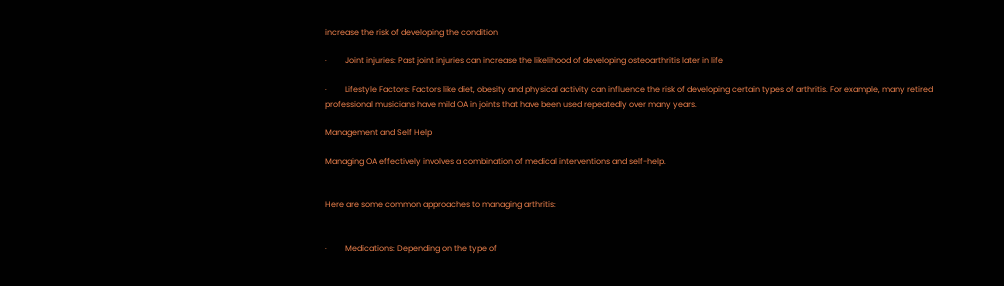increase the risk of developing the condition

·         Joint injuries: Past joint injuries can increase the likelihood of developing osteoarthritis later in life

·         Lifestyle Factors: Factors like diet, obesity and physical activity can influence the risk of developing certain types of arthritis. For example, many retired professional musicians have mild OA in joints that have been used repeatedly over many years.

Management and Self Help

Managing OA effectively involves a combination of medical interventions and self-help.


Here are some common approaches to managing arthritis:


·         Medications: Depending on the type of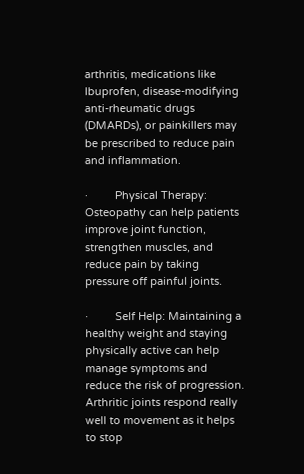arthritis, medications like Ibuprofen, disease-modifying anti-rheumatic drugs (DMARDs), or painkillers may be prescribed to reduce pain and inflammation.

·         Physical Therapy: Osteopathy can help patients improve joint function, strengthen muscles, and reduce pain by taking pressure off painful joints.

·         Self Help: Maintaining a healthy weight and staying physically active can help manage symptoms and reduce the risk of progression.  Arthritic joints respond really well to movement as it helps to stop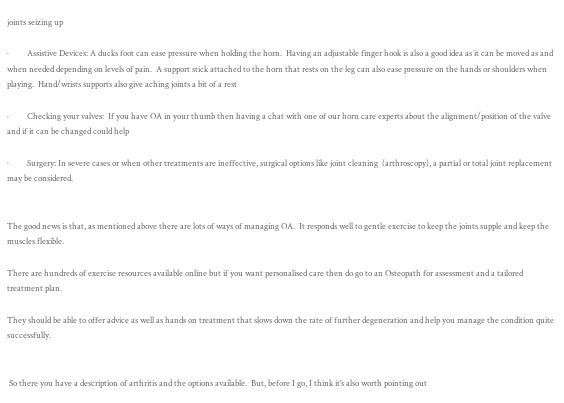joints seizing up

·         Assistive Devices: A ducks foot can ease pressure when holding the horn.  Having an adjustable finger hook is also a good idea as it can be moved as and when needed depending on levels of pain.  A support stick attached to the horn that rests on the leg can also ease pressure on the hands or shoulders when playing.  Hand/wrists supports also give aching joints a bit of a rest

·         Checking your valves:  If you have OA in your thumb then having a chat with one of our horn care experts about the alignment/position of the valve and if it can be changed could help

·         Surgery: In severe cases or when other treatments are ineffective, surgical options like joint cleaning  (arthroscopy), a partial or total joint replacement may be considered.


The good news is that, as mentioned above there are lots of ways of managing OA.  It responds well to gentle exercise to keep the joints supple and keep the muscles flexible.

There are hundreds of exercise resources available online but if you want personalised care then do go to an Osteopath for assessment and a tailored treatment plan.

They should be able to offer advice as well as hands on treatment that slows down the rate of further degeneration and help you manage the condition quite successfully.


 So there you have a description of arthritis and the options available.  But, before I go, I think it’s also worth pointing out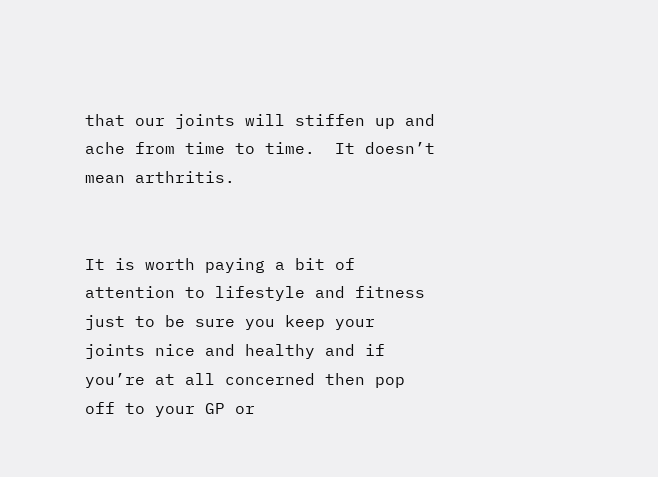that our joints will stiffen up and ache from time to time.  It doesn’t mean arthritis.


It is worth paying a bit of attention to lifestyle and fitness just to be sure you keep your joints nice and healthy and if you’re at all concerned then pop off to your GP or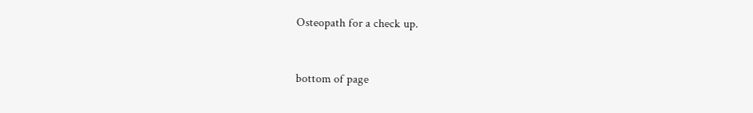Osteopath for a check up.


bottom of page